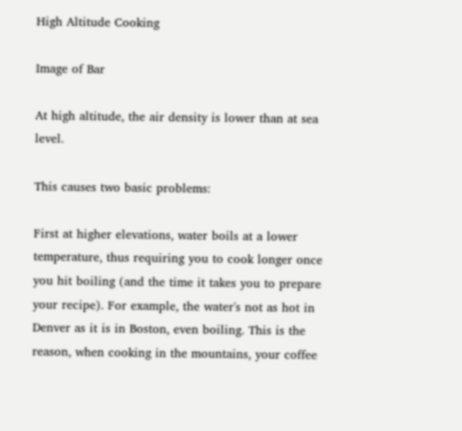High Altitude Cooking

Image of Bar

At high altitude, the air density is lower than at sea level.

This causes two basic problems:

First at higher elevations, water boils at a lower temperature, thus requiring you to cook longer once you hit boiling (and the time it takes you to prepare your recipe). For example, the water's not as hot in Denver as it is in Boston, even boiling. This is the reason, when cooking in the mountains, your coffee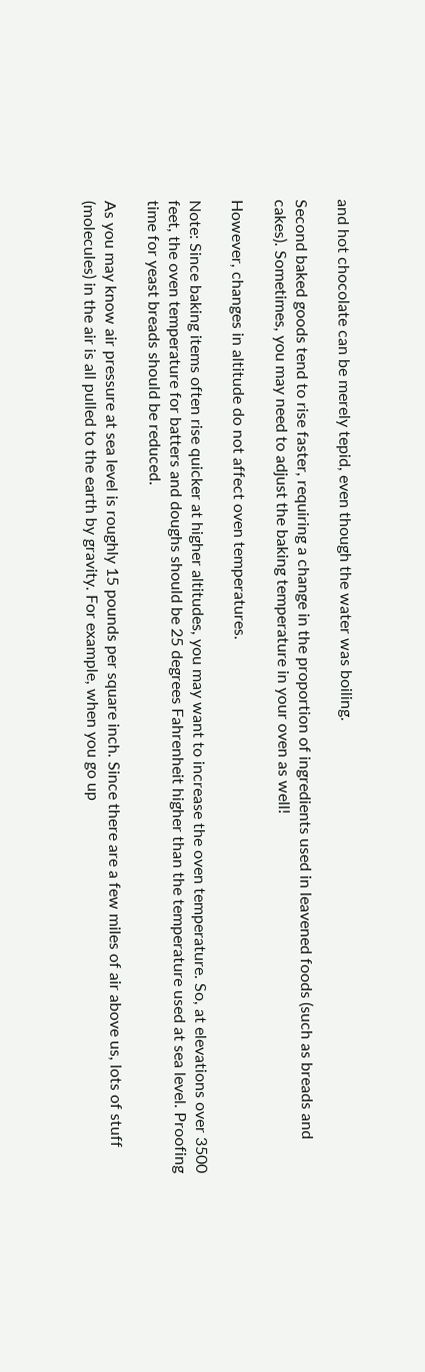and hot chocolate can be merely tepid, even though the water was boiling.

Second baked goods tend to rise faster, requiring a change in the proportion of ingredients used in leavened foods (such as breads and cakes). Sometimes, you may need to adjust the baking temperature in your oven as well!

However, changes in altitude do not affect oven temperatures.

Note: Since baking items often rise quicker at higher altitudes, you may want to increase the oven temperature. So, at elevations over 3500 feet, the oven temperature for batters and doughs should be 25 degrees Fahrenheit higher than the temperature used at sea level. Proofing time for yeast breads should be reduced.

As you may know air pressure at sea level is roughly 15 pounds per square inch. Since there are a few miles of air above us, lots of stuff (molecules) in the air is all pulled to the earth by gravity. For example, when you go up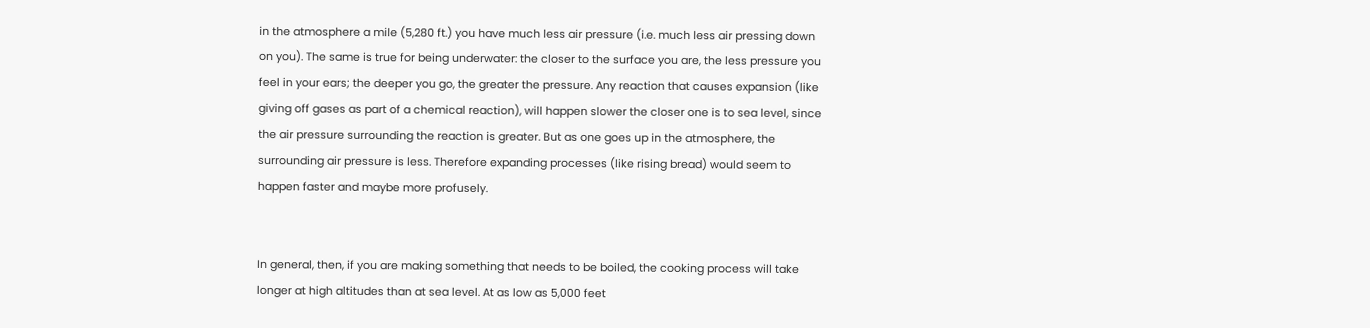in the atmosphere a mile (5,280 ft.) you have much less air pressure (i.e. much less air pressing down on you). The same is true for being underwater: the closer to the surface you are, the less pressure you feel in your ears; the deeper you go, the greater the pressure. Any reaction that causes expansion (like giving off gases as part of a chemical reaction), will happen slower the closer one is to sea level, since the air pressure surrounding the reaction is greater. But as one goes up in the atmosphere, the surrounding air pressure is less. Therefore expanding processes (like rising bread) would seem to happen faster and maybe more profusely.


In general, then, if you are making something that needs to be boiled, the cooking process will take longer at high altitudes than at sea level. At as low as 5,000 feet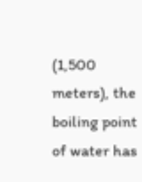(1,500 meters), the boiling point of water has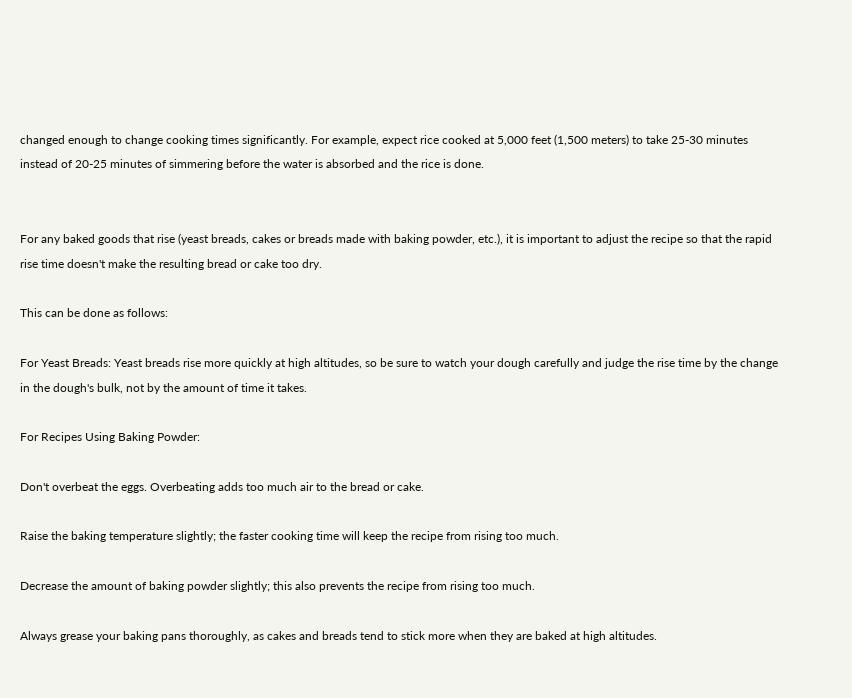changed enough to change cooking times significantly. For example, expect rice cooked at 5,000 feet (1,500 meters) to take 25-30 minutes instead of 20-25 minutes of simmering before the water is absorbed and the rice is done.


For any baked goods that rise (yeast breads, cakes or breads made with baking powder, etc.), it is important to adjust the recipe so that the rapid rise time doesn't make the resulting bread or cake too dry.

This can be done as follows:

For Yeast Breads: Yeast breads rise more quickly at high altitudes, so be sure to watch your dough carefully and judge the rise time by the change in the dough's bulk, not by the amount of time it takes.

For Recipes Using Baking Powder:

Don't overbeat the eggs. Overbeating adds too much air to the bread or cake.

Raise the baking temperature slightly; the faster cooking time will keep the recipe from rising too much.

Decrease the amount of baking powder slightly; this also prevents the recipe from rising too much.

Always grease your baking pans thoroughly, as cakes and breads tend to stick more when they are baked at high altitudes.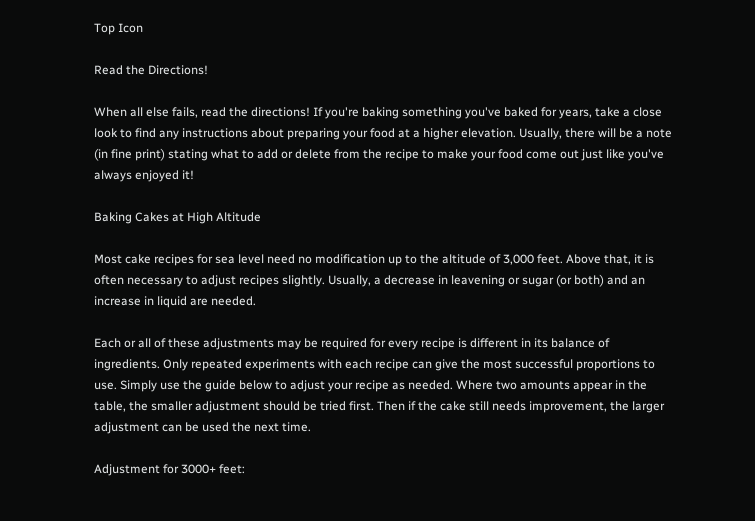Top Icon

Read the Directions!

When all else fails, read the directions! If you're baking something you've baked for years, take a close look to find any instructions about preparing your food at a higher elevation. Usually, there will be a note (in fine print) stating what to add or delete from the recipe to make your food come out just like you've always enjoyed it!

Baking Cakes at High Altitude

Most cake recipes for sea level need no modification up to the altitude of 3,000 feet. Above that, it is often necessary to adjust recipes slightly. Usually, a decrease in leavening or sugar (or both) and an increase in liquid are needed.

Each or all of these adjustments may be required for every recipe is different in its balance of ingredients. Only repeated experiments with each recipe can give the most successful proportions to use. Simply use the guide below to adjust your recipe as needed. Where two amounts appear in the table, the smaller adjustment should be tried first. Then if the cake still needs improvement, the larger adjustment can be used the next time.

Adjustment for 3000+ feet: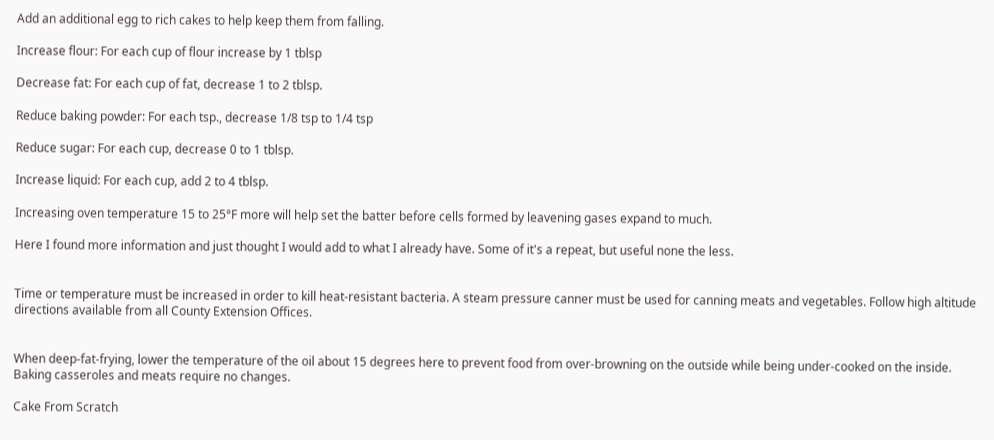Add an additional egg to rich cakes to help keep them from falling.

Increase flour: For each cup of flour increase by 1 tblsp

Decrease fat: For each cup of fat, decrease 1 to 2 tblsp.

Reduce baking powder: For each tsp., decrease 1/8 tsp to 1/4 tsp

Reduce sugar: For each cup, decrease 0 to 1 tblsp.

Increase liquid: For each cup, add 2 to 4 tblsp.

Increasing oven temperature 15 to 25°F more will help set the batter before cells formed by leavening gases expand to much.

Here I found more information and just thought I would add to what I already have. Some of it's a repeat, but useful none the less.


Time or temperature must be increased in order to kill heat-resistant bacteria. A steam pressure canner must be used for canning meats and vegetables. Follow high altitude directions available from all County Extension Offices.


When deep-fat-frying, lower the temperature of the oil about 15 degrees here to prevent food from over-browning on the outside while being under-cooked on the inside. Baking casseroles and meats require no changes.

Cake From Scratch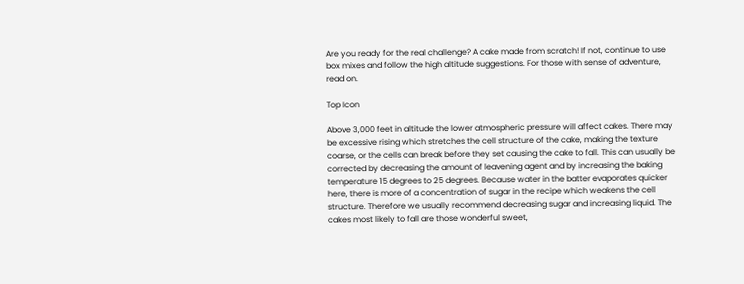Are you ready for the real challenge? A cake made from scratch! If not, continue to use box mixes and follow the high altitude suggestions. For those with sense of adventure, read on.

Top Icon

Above 3,000 feet in altitude the lower atmospheric pressure will affect cakes. There may be excessive rising which stretches the cell structure of the cake, making the texture coarse, or the cells can break before they set causing the cake to fall. This can usually be corrected by decreasing the amount of leavening agent and by increasing the baking temperature 15 degrees to 25 degrees. Because water in the batter evaporates quicker here, there is more of a concentration of sugar in the recipe which weakens the cell structure. Therefore we usually recommend decreasing sugar and increasing liquid. The cakes most likely to fall are those wonderful sweet,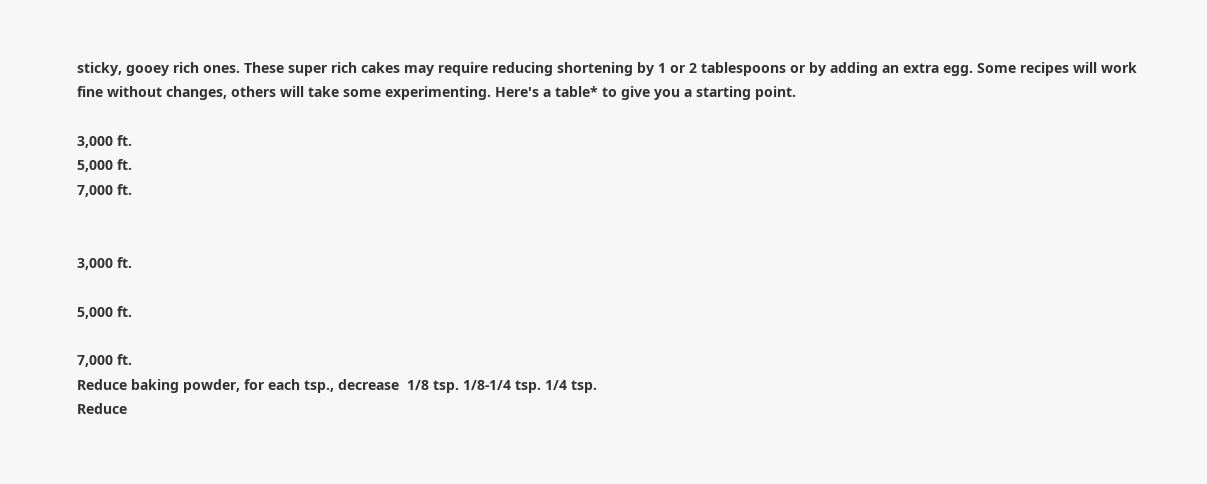sticky, gooey rich ones. These super rich cakes may require reducing shortening by 1 or 2 tablespoons or by adding an extra egg. Some recipes will work fine without changes, others will take some experimenting. Here's a table* to give you a starting point.

3,000 ft.
5,000 ft.
7,000 ft.


3,000 ft.

5,000 ft.

7,000 ft.
Reduce baking powder, for each tsp., decrease  1/8 tsp. 1/8-1/4 tsp. 1/4 tsp.
Reduce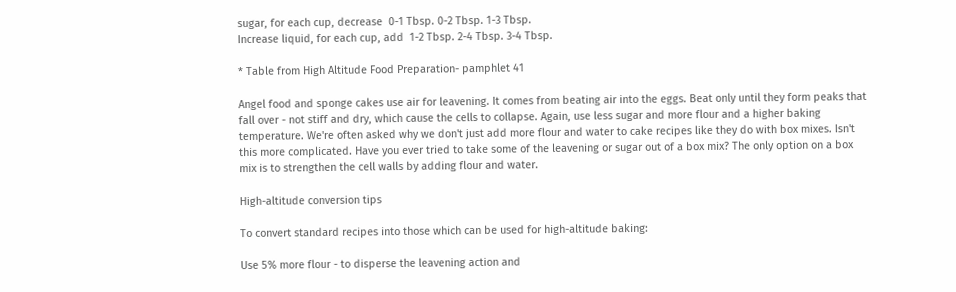sugar, for each cup, decrease  0-1 Tbsp. 0-2 Tbsp. 1-3 Tbsp.
Increase liquid, for each cup, add  1-2 Tbsp. 2-4 Tbsp. 3-4 Tbsp.

* Table from High Altitude Food Preparation- pamphlet 41

Angel food and sponge cakes use air for leavening. It comes from beating air into the eggs. Beat only until they form peaks that fall over - not stiff and dry, which cause the cells to collapse. Again, use less sugar and more flour and a higher baking temperature. We're often asked why we don't just add more flour and water to cake recipes like they do with box mixes. Isn't this more complicated. Have you ever tried to take some of the leavening or sugar out of a box mix? The only option on a box mix is to strengthen the cell walls by adding flour and water.

High-altitude conversion tips

To convert standard recipes into those which can be used for high-altitude baking:

Use 5% more flour - to disperse the leavening action and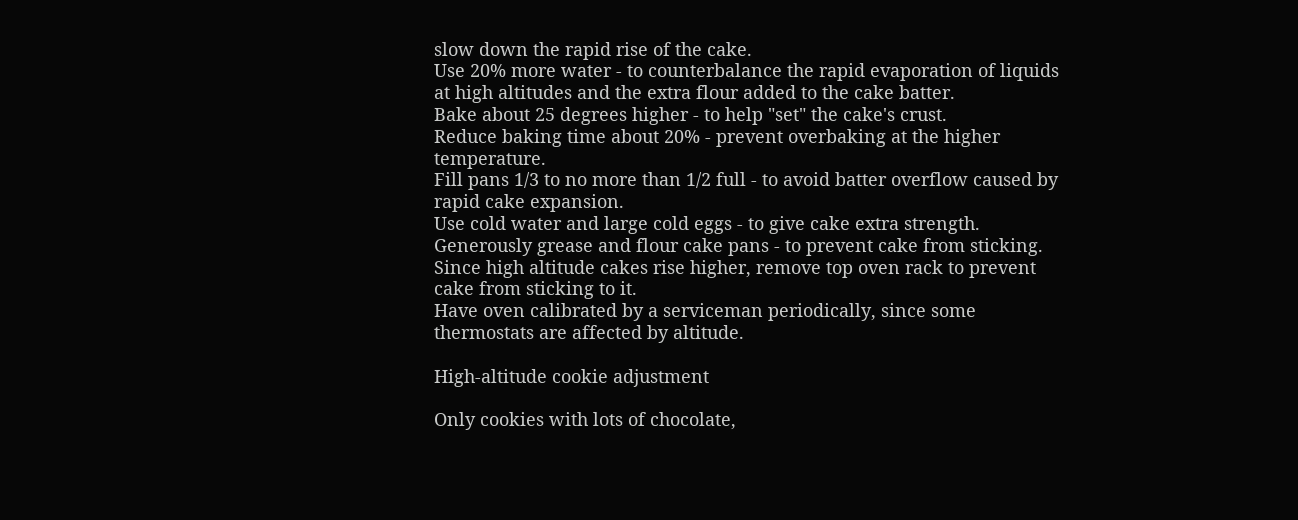slow down the rapid rise of the cake.
Use 20% more water - to counterbalance the rapid evaporation of liquids at high altitudes and the extra flour added to the cake batter.
Bake about 25 degrees higher - to help "set" the cake's crust.
Reduce baking time about 20% - prevent overbaking at the higher temperature.
Fill pans 1/3 to no more than 1/2 full - to avoid batter overflow caused by rapid cake expansion.
Use cold water and large cold eggs - to give cake extra strength.
Generously grease and flour cake pans - to prevent cake from sticking.
Since high altitude cakes rise higher, remove top oven rack to prevent cake from sticking to it.
Have oven calibrated by a serviceman periodically, since some thermostats are affected by altitude.

High-altitude cookie adjustment

Only cookies with lots of chocolate,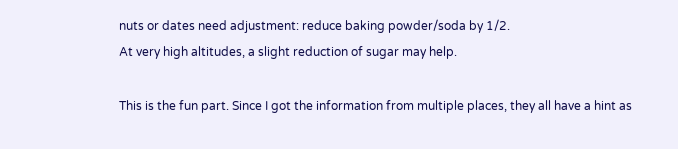nuts or dates need adjustment: reduce baking powder/soda by 1/2.
At very high altitudes, a slight reduction of sugar may help.

This is the fun part. Since I got the information from multiple places, they all have a hint as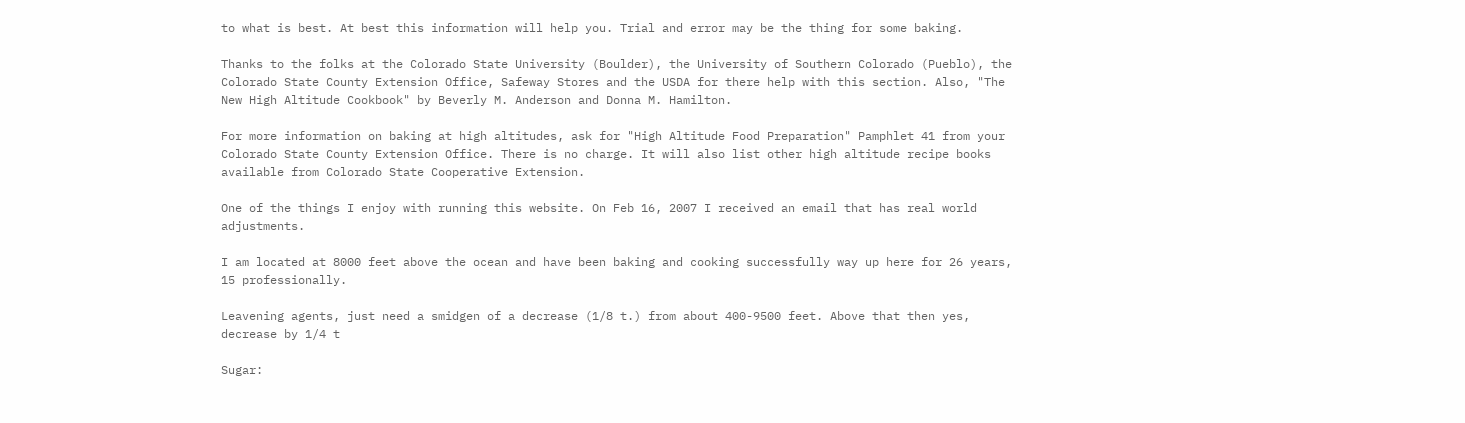to what is best. At best this information will help you. Trial and error may be the thing for some baking.

Thanks to the folks at the Colorado State University (Boulder), the University of Southern Colorado (Pueblo), the Colorado State County Extension Office, Safeway Stores and the USDA for there help with this section. Also, "The New High Altitude Cookbook" by Beverly M. Anderson and Donna M. Hamilton.

For more information on baking at high altitudes, ask for "High Altitude Food Preparation" Pamphlet 41 from your Colorado State County Extension Office. There is no charge. It will also list other high altitude recipe books available from Colorado State Cooperative Extension.

One of the things I enjoy with running this website. On Feb 16, 2007 I received an email that has real world adjustments.

I am located at 8000 feet above the ocean and have been baking and cooking successfully way up here for 26 years, 15 professionally.

Leavening agents, just need a smidgen of a decrease (1/8 t.) from about 400-9500 feet. Above that then yes, decrease by 1/4 t

Sugar: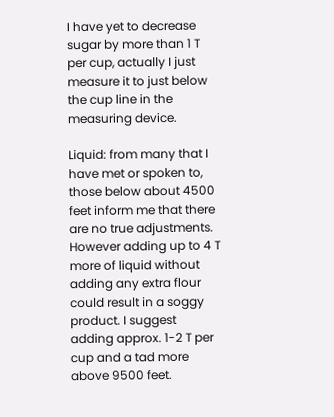I have yet to decrease sugar by more than 1 T per cup, actually I just measure it to just below the cup line in the measuring device.

Liquid: from many that I have met or spoken to, those below about 4500 feet inform me that there are no true adjustments. However adding up to 4 T more of liquid without adding any extra flour could result in a soggy product. I suggest adding approx. 1-2 T per cup and a tad more above 9500 feet.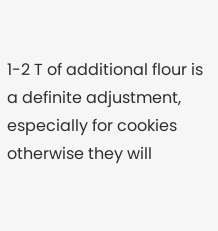1-2 T of additional flour is a definite adjustment, especially for cookies otherwise they will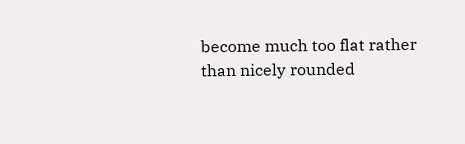become much too flat rather than nicely rounded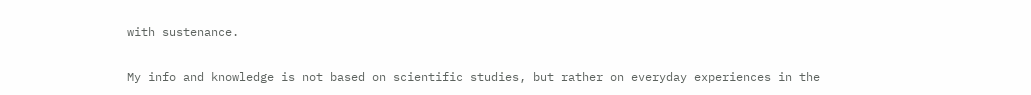with sustenance.

My info and knowledge is not based on scientific studies, but rather on everyday experiences in the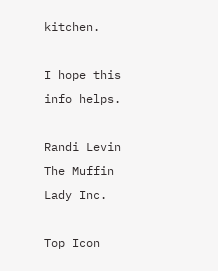kitchen.

I hope this info helps.

Randi Levin
The Muffin Lady Inc.

Top Icon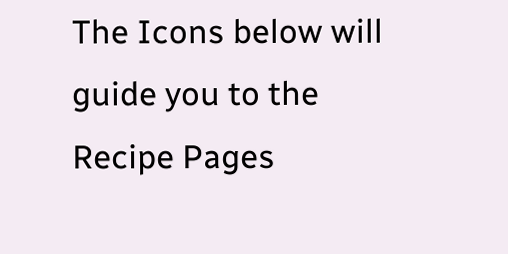The Icons below will guide you to the Recipe Pages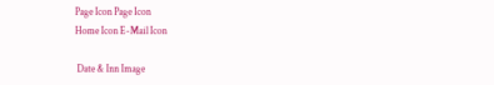Page Icon Page Icon
Home Icon E-Mail Icon

 Date & Inn Image